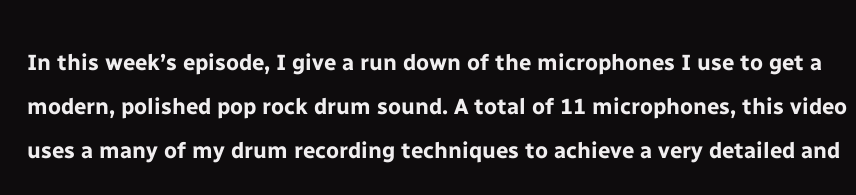In this week’s episode, I give a run down of the microphones I use to get a modern, polished pop rock drum sound. A total of 11 microphones, this video uses a many of my drum recording techniques to achieve a very detailed and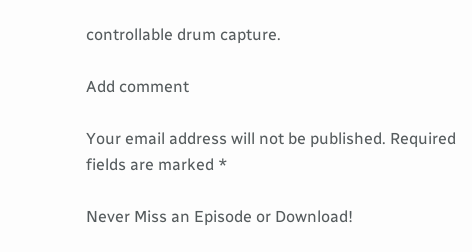controllable drum capture.

Add comment

Your email address will not be published. Required fields are marked *

Never Miss an Episode or Download!